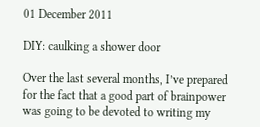01 December 2011

DIY: caulking a shower door

Over the last several months, I’ve prepared for the fact that a good part of brainpower was going to be devoted to writing my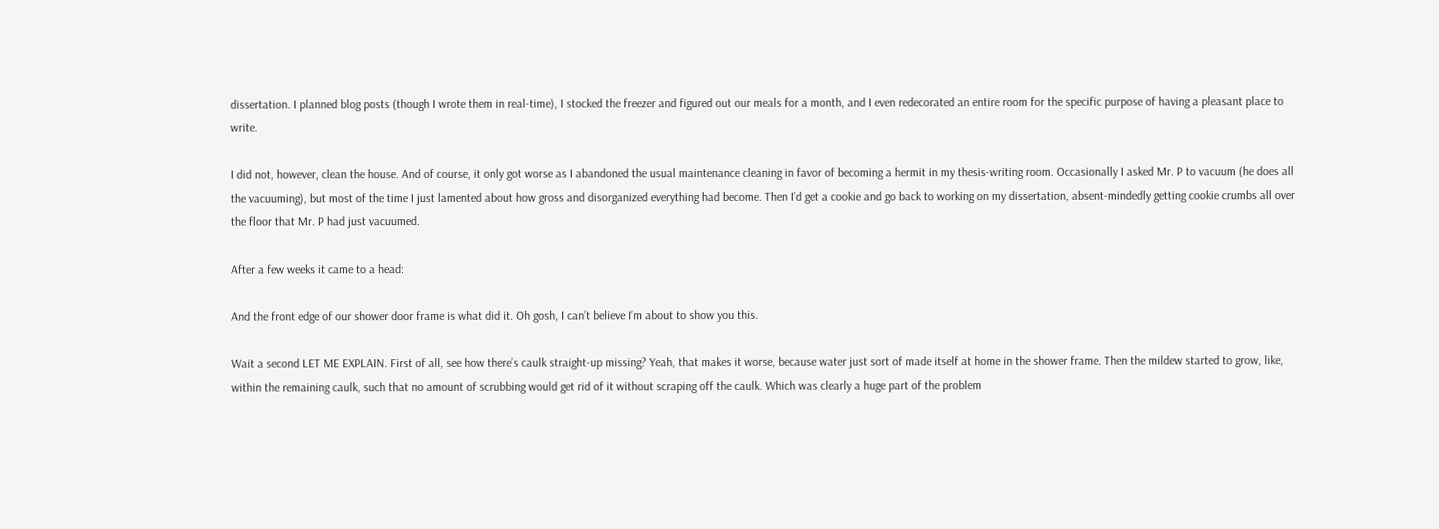dissertation. I planned blog posts (though I wrote them in real-time), I stocked the freezer and figured out our meals for a month, and I even redecorated an entire room for the specific purpose of having a pleasant place to write.

I did not, however, clean the house. And of course, it only got worse as I abandoned the usual maintenance cleaning in favor of becoming a hermit in my thesis-writing room. Occasionally I asked Mr. P to vacuum (he does all the vacuuming), but most of the time I just lamented about how gross and disorganized everything had become. Then I’d get a cookie and go back to working on my dissertation, absent-mindedly getting cookie crumbs all over the floor that Mr. P had just vacuumed.

After a few weeks it came to a head:

And the front edge of our shower door frame is what did it. Oh gosh, I can’t believe I’m about to show you this.

Wait a second LET ME EXPLAIN. First of all, see how there’s caulk straight-up missing? Yeah, that makes it worse, because water just sort of made itself at home in the shower frame. Then the mildew started to grow, like, within the remaining caulk, such that no amount of scrubbing would get rid of it without scraping off the caulk. Which was clearly a huge part of the problem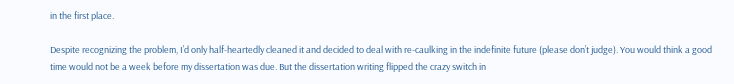in the first place.

Despite recognizing the problem, I’d only half-heartedly cleaned it and decided to deal with re-caulking in the indefinite future (please don’t judge). You would think a good time would not be a week before my dissertation was due. But the dissertation writing flipped the crazy switch in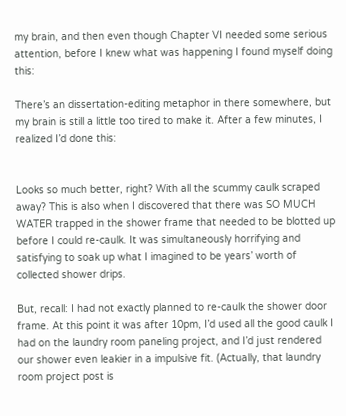my brain, and then even though Chapter VI needed some serious attention, before I knew what was happening I found myself doing this:

There’s an dissertation-editing metaphor in there somewhere, but my brain is still a little too tired to make it. After a few minutes, I realized I’d done this:


Looks so much better, right? With all the scummy caulk scraped away? This is also when I discovered that there was SO MUCH WATER trapped in the shower frame that needed to be blotted up before I could re-caulk. It was simultaneously horrifying and satisfying to soak up what I imagined to be years’ worth of collected shower drips.

But, recall: I had not exactly planned to re-caulk the shower door frame. At this point it was after 10pm, I’d used all the good caulk I had on the laundry room paneling project, and I’d just rendered our shower even leakier in a impulsive fit. (Actually, that laundry room project post is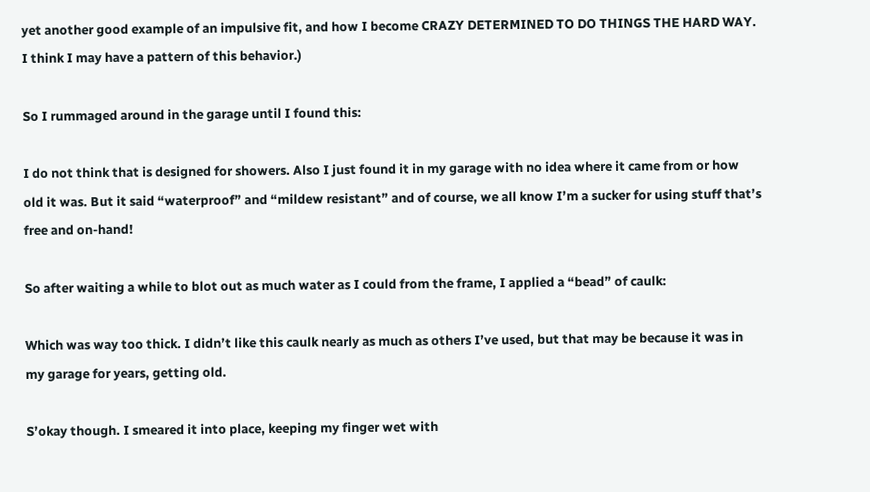yet another good example of an impulsive fit, and how I become CRAZY DETERMINED TO DO THINGS THE HARD WAY. I think I may have a pattern of this behavior.)

So I rummaged around in the garage until I found this:

I do not think that is designed for showers. Also I just found it in my garage with no idea where it came from or how old it was. But it said “waterproof” and “mildew resistant” and of course, we all know I’m a sucker for using stuff that’s free and on-hand!

So after waiting a while to blot out as much water as I could from the frame, I applied a “bead” of caulk:

Which was way too thick. I didn’t like this caulk nearly as much as others I’ve used, but that may be because it was in my garage for years, getting old.

S’okay though. I smeared it into place, keeping my finger wet with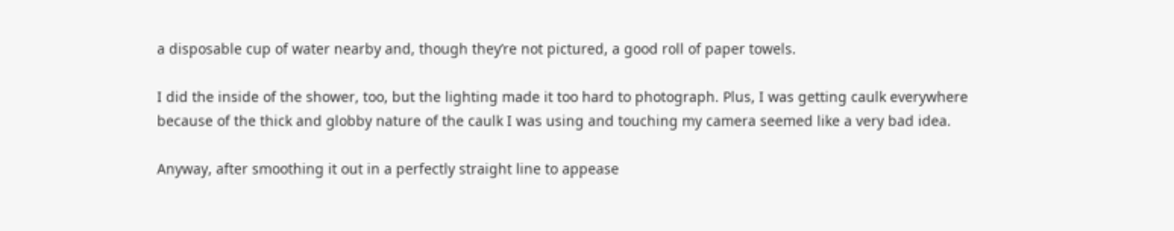a disposable cup of water nearby and, though they’re not pictured, a good roll of paper towels.

I did the inside of the shower, too, but the lighting made it too hard to photograph. Plus, I was getting caulk everywhere because of the thick and globby nature of the caulk I was using and touching my camera seemed like a very bad idea.

Anyway, after smoothing it out in a perfectly straight line to appease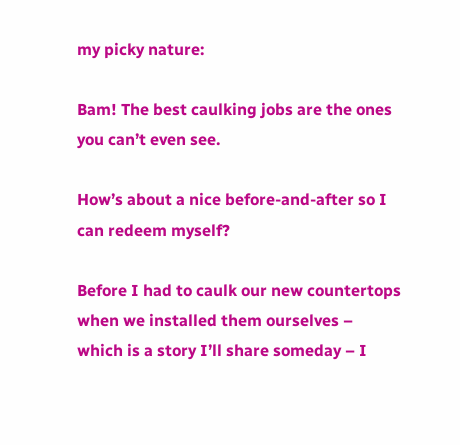my picky nature:

Bam! The best caulking jobs are the ones you can’t even see.

How’s about a nice before-and-after so I can redeem myself?

Before I had to caulk our new countertops when we installed them ourselves – which is a story I’ll share someday – I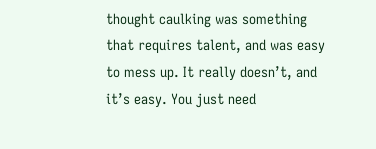thought caulking was something that requires talent, and was easy to mess up. It really doesn’t, and it’s easy. You just need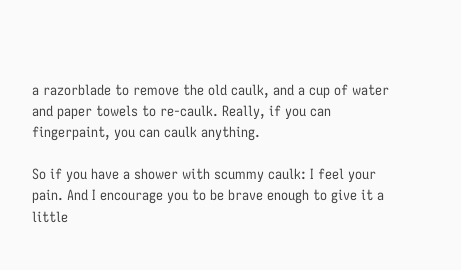a razorblade to remove the old caulk, and a cup of water and paper towels to re-caulk. Really, if you can fingerpaint, you can caulk anything.

So if you have a shower with scummy caulk: I feel your pain. And I encourage you to be brave enough to give it a little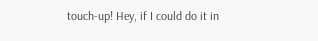touch-up! Hey, if I could do it in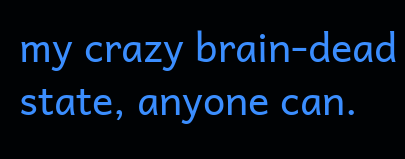my crazy brain-dead state, anyone can.